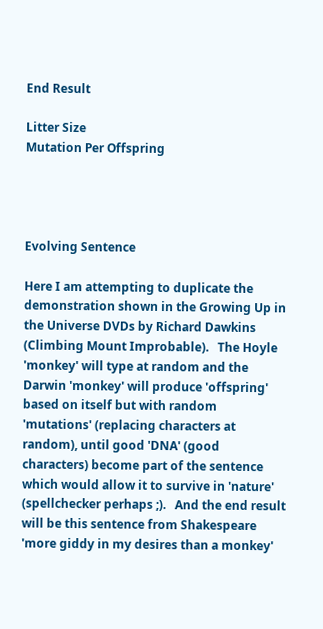End Result

Litter Size
Mutation Per Offspring




Evolving Sentence

Here I am attempting to duplicate the demonstration shown in the Growing Up in the Universe DVDs by Richard Dawkins (Climbing Mount Improbable).   The Hoyle 'monkey' will type at random and the Darwin 'monkey' will produce 'offspring' based on itself but with random 'mutations' (replacing characters at random), until good 'DNA' (good characters) become part of the sentence which would allow it to survive in 'nature' (spellchecker perhaps ;).   And the end result will be this sentence from Shakespeare 'more giddy in my desires than a monkey'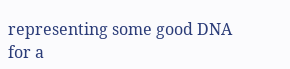representing some good DNA for a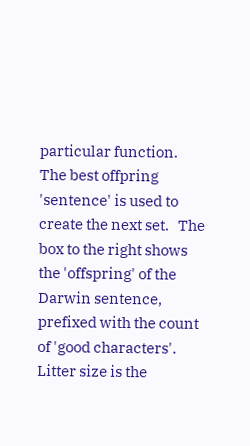particular function.   The best offpring 'sentence' is used to create the next set.   The box to the right shows the 'offspring' of the Darwin sentence, prefixed with the count of 'good characters'.   Litter size is the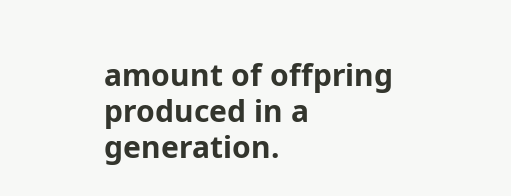amount of offpring produced in a generation.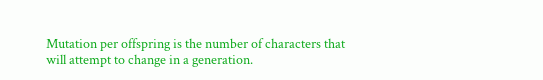Mutation per offspring is the number of characters that will attempt to change in a generation.